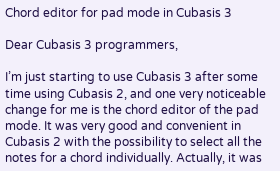Chord editor for pad mode in Cubasis 3

Dear Cubasis 3 programmers,

I’m just starting to use Cubasis 3 after some time using Cubasis 2, and one very noticeable change for me is the chord editor of the pad mode. It was very good and convenient in Cubasis 2 with the possibility to select all the notes for a chord individually. Actually, it was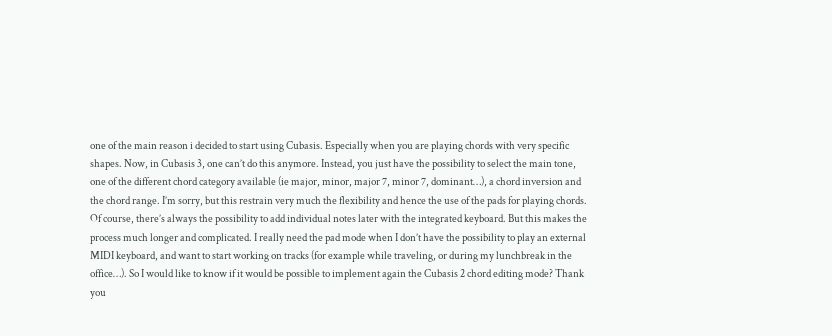one of the main reason i decided to start using Cubasis. Especially when you are playing chords with very specific shapes. Now, in Cubasis 3, one can’t do this anymore. Instead, you just have the possibility to select the main tone, one of the different chord category available (ie major, minor, major 7, minor 7, dominant…), a chord inversion and the chord range. I’m sorry, but this restrain very much the flexibility and hence the use of the pads for playing chords. Of course, there’s always the possibility to add individual notes later with the integrated keyboard. But this makes the process much longer and complicated. I really need the pad mode when I don’t have the possibility to play an external MIDI keyboard, and want to start working on tracks (for example while traveling, or during my lunchbreak in the office…). So I would like to know if it would be possible to implement again the Cubasis 2 chord editing mode? Thank you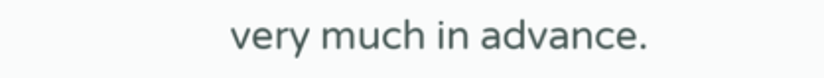very much in advance.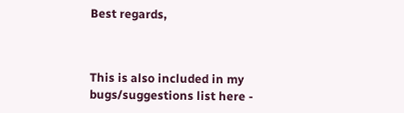Best regards,



This is also included in my bugs/suggestions list here -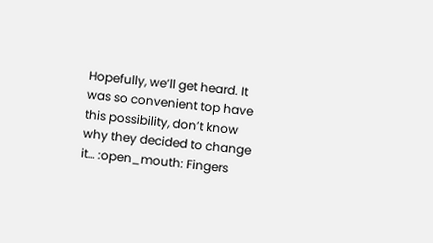Hopefully, we’ll get heard. It was so convenient top have this possibility, don’t know why they decided to change it… :open_mouth: Fingers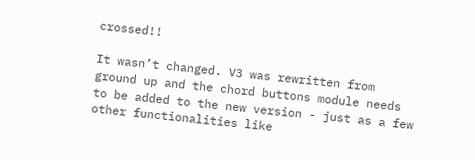crossed!!

It wasn’t changed. V3 was rewritten from ground up and the chord buttons module needs to be added to the new version - just as a few other functionalities like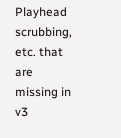Playhead scrubbing, etc. that are missing in v3